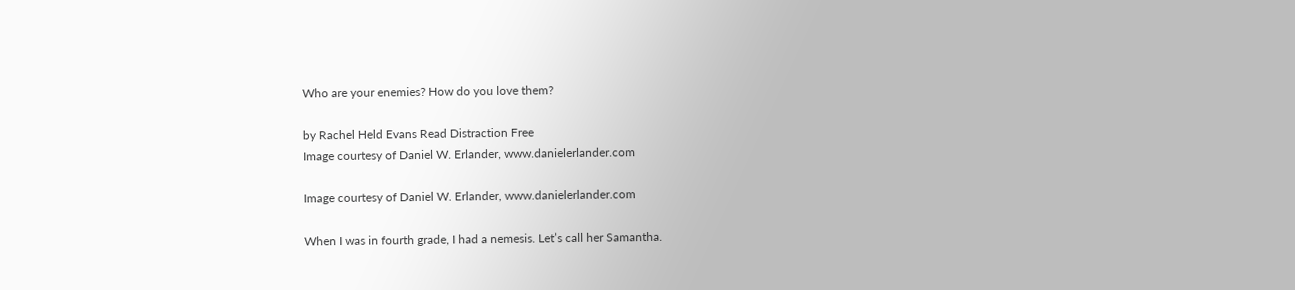Who are your enemies? How do you love them?

by Rachel Held Evans Read Distraction Free
Image courtesy of Daniel W. Erlander, www.danielerlander.com

Image courtesy of Daniel W. Erlander, www.danielerlander.com

When I was in fourth grade, I had a nemesis. Let’s call her Samantha.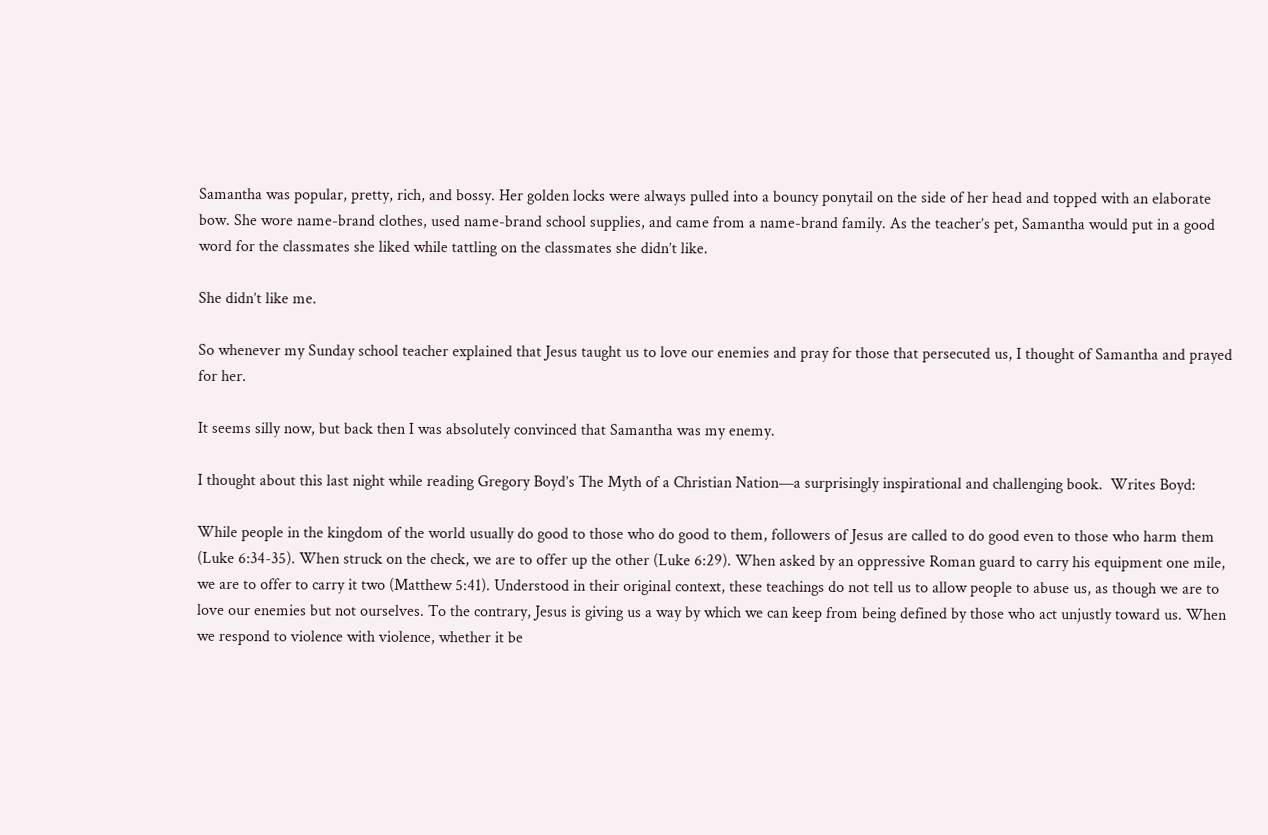Samantha was popular, pretty, rich, and bossy. Her golden locks were always pulled into a bouncy ponytail on the side of her head and topped with an elaborate bow. She wore name-brand clothes, used name-brand school supplies, and came from a name-brand family. As the teacher’s pet, Samantha would put in a good word for the classmates she liked while tattling on the classmates she didn’t like.

She didn’t like me.

So whenever my Sunday school teacher explained that Jesus taught us to love our enemies and pray for those that persecuted us, I thought of Samantha and prayed for her.

It seems silly now, but back then I was absolutely convinced that Samantha was my enemy.

I thought about this last night while reading Gregory Boyd’s The Myth of a Christian Nation—a surprisingly inspirational and challenging book.  Writes Boyd:

While people in the kingdom of the world usually do good to those who do good to them, followers of Jesus are called to do good even to those who harm them (Luke 6:34-35). When struck on the check, we are to offer up the other (Luke 6:29). When asked by an oppressive Roman guard to carry his equipment one mile, we are to offer to carry it two (Matthew 5:41). Understood in their original context, these teachings do not tell us to allow people to abuse us, as though we are to love our enemies but not ourselves. To the contrary, Jesus is giving us a way by which we can keep from being defined by those who act unjustly toward us. When we respond to violence with violence, whether it be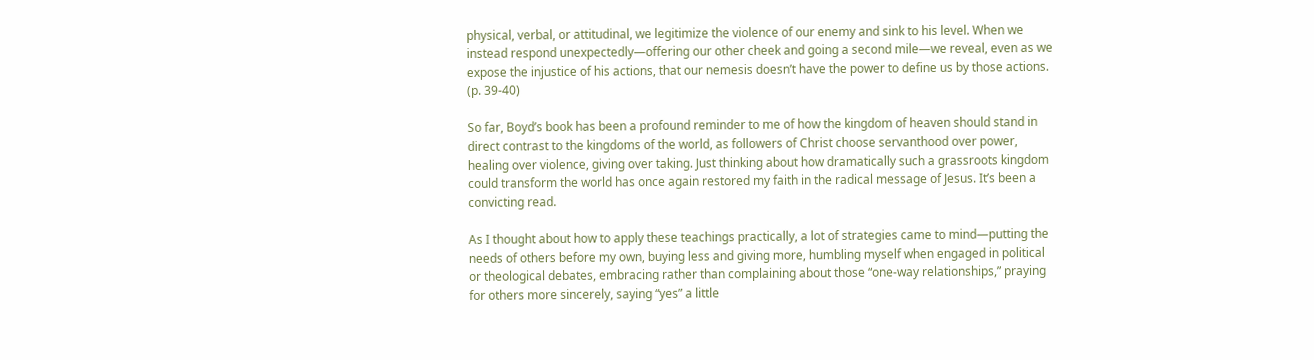physical, verbal, or attitudinal, we legitimize the violence of our enemy and sink to his level. When we instead respond unexpectedly—offering our other cheek and going a second mile—we reveal, even as we expose the injustice of his actions, that our nemesis doesn’t have the power to define us by those actions. (p. 39-40)

So far, Boyd’s book has been a profound reminder to me of how the kingdom of heaven should stand in direct contrast to the kingdoms of the world, as followers of Christ choose servanthood over power, healing over violence, giving over taking. Just thinking about how dramatically such a grassroots kingdom could transform the world has once again restored my faith in the radical message of Jesus. It’s been a convicting read.

As I thought about how to apply these teachings practically, a lot of strategies came to mind—putting the needs of others before my own, buying less and giving more, humbling myself when engaged in political or theological debates, embracing rather than complaining about those “one-way relationships,” praying for others more sincerely, saying “yes” a little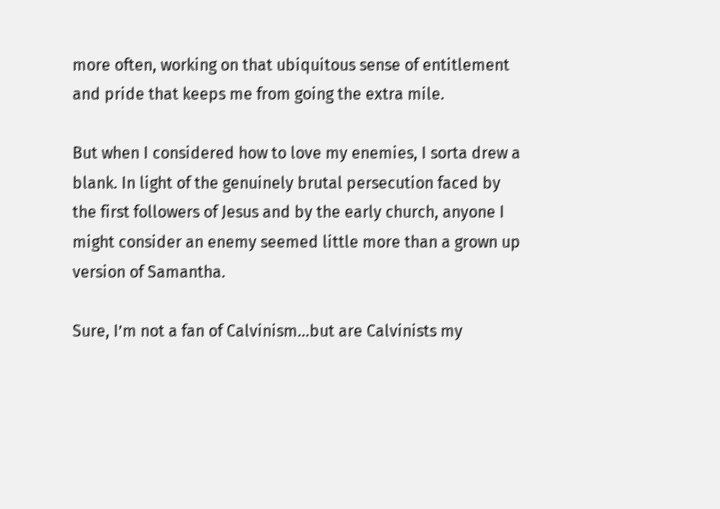more often, working on that ubiquitous sense of entitlement and pride that keeps me from going the extra mile.

But when I considered how to love my enemies, I sorta drew a blank. In light of the genuinely brutal persecution faced by the first followers of Jesus and by the early church, anyone I might consider an enemy seemed little more than a grown up version of Samantha.

Sure, I’m not a fan of Calvinism…but are Calvinists my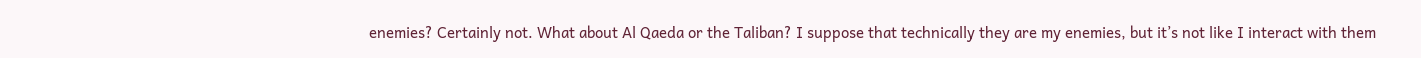enemies? Certainly not. What about Al Qaeda or the Taliban? I suppose that technically they are my enemies, but it’s not like I interact with them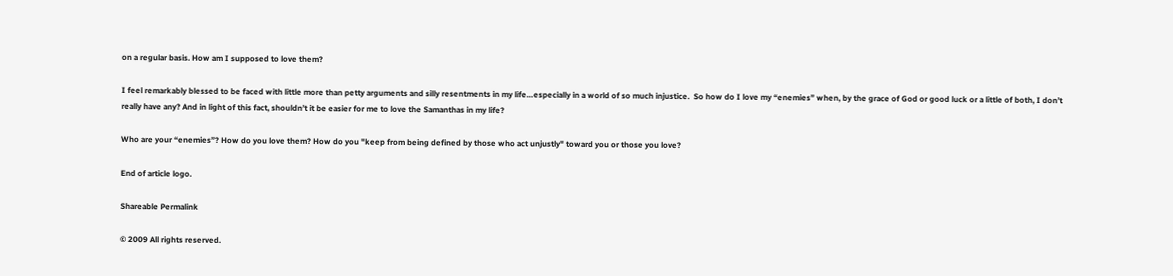on a regular basis. How am I supposed to love them?

I feel remarkably blessed to be faced with little more than petty arguments and silly resentments in my life…especially in a world of so much injustice.  So how do I love my “enemies” when, by the grace of God or good luck or a little of both, I don’t really have any? And in light of this fact, shouldn’t it be easier for me to love the Samanthas in my life?

Who are your “enemies”? How do you love them? How do you "keep from being defined by those who act unjustly" toward you or those you love?

End of article logo.

Shareable Permalink

© 2009 All rights reserved.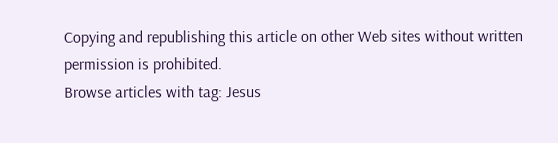Copying and republishing this article on other Web sites without written permission is prohibited.
Browse articles with tag: Jesus